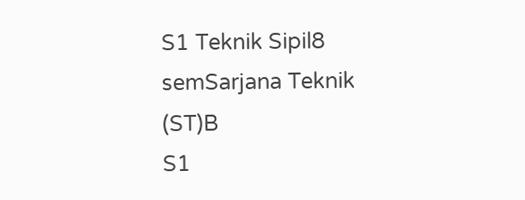S1 Teknik Sipil8 semSarjana Teknik (ST)B
S1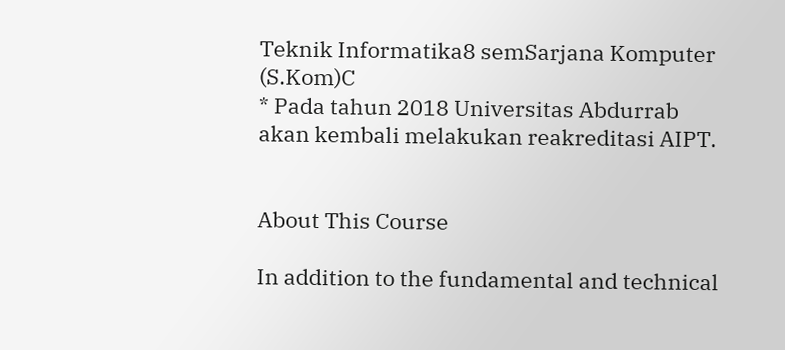Teknik Informatika8 semSarjana Komputer (S.Kom)C
* Pada tahun 2018 Universitas Abdurrab akan kembali melakukan reakreditasi AIPT.


About This Course

In addition to the fundamental and technical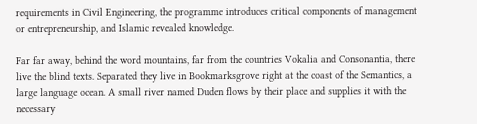requirements in Civil Engineering, the programme introduces critical components of management or entrepreneurship, and Islamic revealed knowledge.

Far far away, behind the word mountains, far from the countries Vokalia and Consonantia, there live the blind texts. Separated they live in Bookmarksgrove right at the coast of the Semantics, a large language ocean. A small river named Duden flows by their place and supplies it with the necessary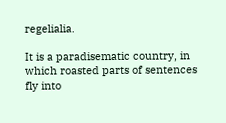regelialia.

It is a paradisematic country, in which roasted parts of sentences fly into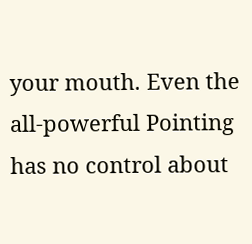your mouth. Even the all-powerful Pointing has no control about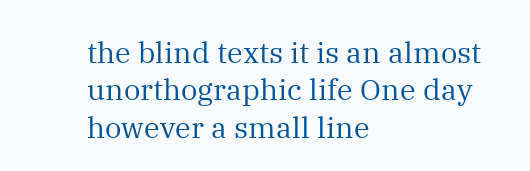the blind texts it is an almost unorthographic life One day however a small line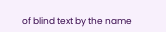of blind text by the name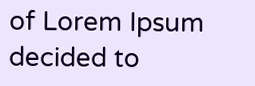of Lorem Ipsum decided to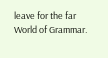leave for the far World of Grammar.